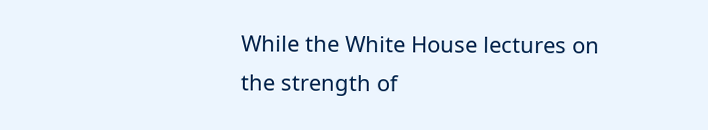While the White House lectures on the strength of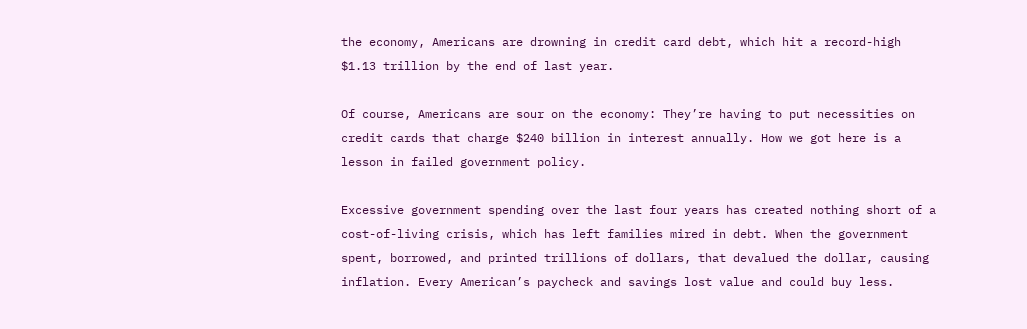the economy, Americans are drowning in credit card debt, which hit a record-high $1.13 trillion by the end of last year.

Of course, Americans are sour on the economy: They’re having to put necessities on credit cards that charge $240 billion in interest annually. How we got here is a lesson in failed government policy.

Excessive government spending over the last four years has created nothing short of a cost-of-living crisis, which has left families mired in debt. When the government spent, borrowed, and printed trillions of dollars, that devalued the dollar, causing inflation. Every American’s paycheck and savings lost value and could buy less.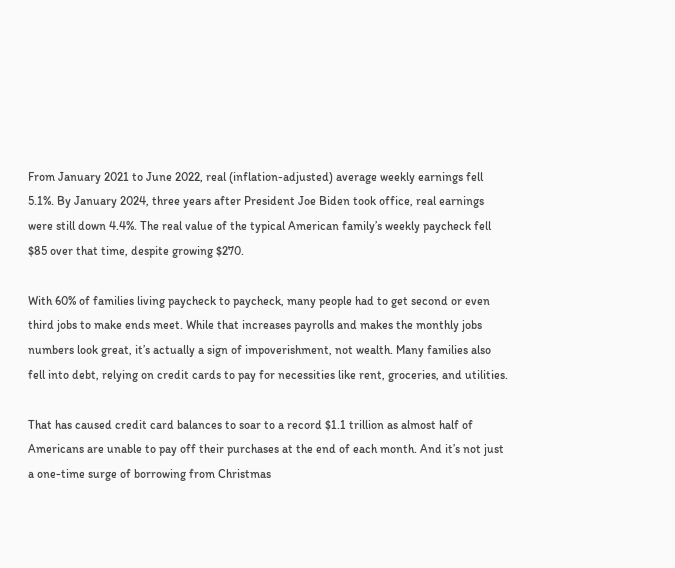From January 2021 to June 2022, real (inflation-adjusted) average weekly earnings fell 5.1%. By January 2024, three years after President Joe Biden took office, real earnings were still down 4.4%. The real value of the typical American family’s weekly paycheck fell $85 over that time, despite growing $270.

With 60% of families living paycheck to paycheck, many people had to get second or even third jobs to make ends meet. While that increases payrolls and makes the monthly jobs numbers look great, it’s actually a sign of impoverishment, not wealth. Many families also fell into debt, relying on credit cards to pay for necessities like rent, groceries, and utilities.

That has caused credit card balances to soar to a record $1.1 trillion as almost half of Americans are unable to pay off their purchases at the end of each month. And it’s not just a one-time surge of borrowing from Christmas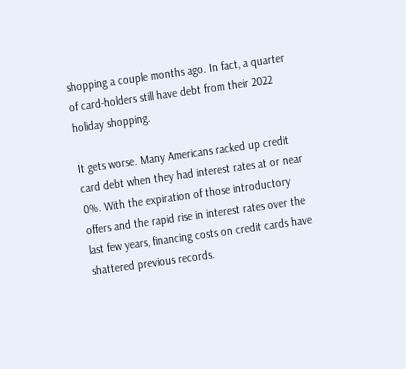shopping a couple months ago. In fact, a quarter of card-holders still have debt from their 2022 holiday shopping.

It gets worse. Many Americans racked up credit card debt when they had interest rates at or near 0%. With the expiration of those introductory offers and the rapid rise in interest rates over the last few years, financing costs on credit cards have shattered previous records.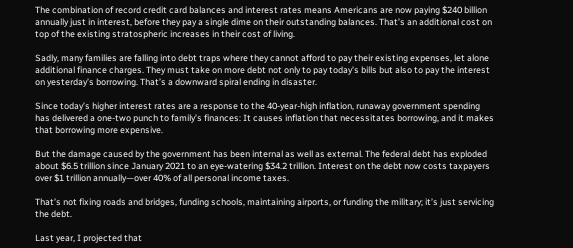The combination of record credit card balances and interest rates means Americans are now paying $240 billion annually just in interest, before they pay a single dime on their outstanding balances. That’s an additional cost on top of the existing stratospheric increases in their cost of living.

Sadly, many families are falling into debt traps where they cannot afford to pay their existing expenses, let alone additional finance charges. They must take on more debt not only to pay today’s bills but also to pay the interest on yesterday’s borrowing. That’s a downward spiral ending in disaster.

Since today’s higher interest rates are a response to the 40-year-high inflation, runaway government spending has delivered a one-two punch to family’s finances: It causes inflation that necessitates borrowing, and it makes that borrowing more expensive.

But the damage caused by the government has been internal as well as external. The federal debt has exploded about $6.5 trillion since January 2021 to an eye-watering $34.2 trillion. Interest on the debt now costs taxpayers over $1 trillion annually—over 40% of all personal income taxes.

That’s not fixing roads and bridges, funding schools, maintaining airports, or funding the military; it’s just servicing the debt.

Last year, I projected that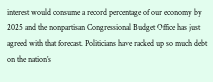interest would consume a record percentage of our economy by 2025 and the nonpartisan Congressional Budget Office has just agreed with that forecast. Politicians have racked up so much debt on the nation’s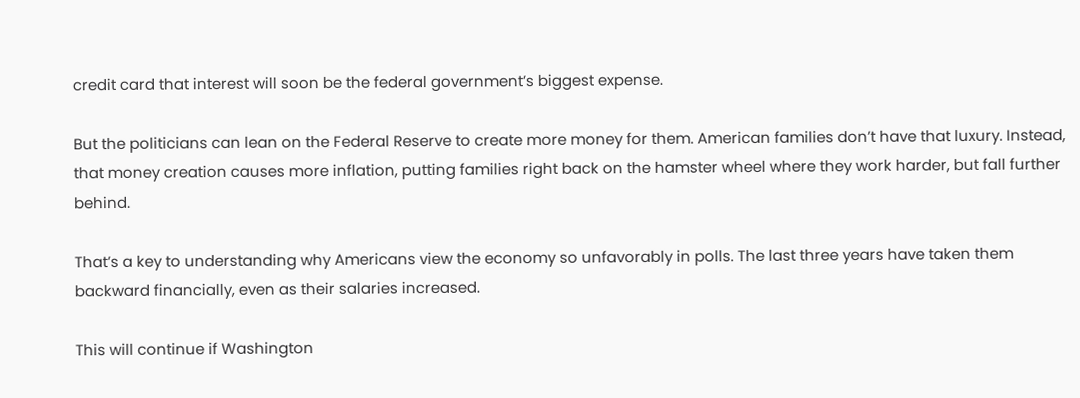credit card that interest will soon be the federal government’s biggest expense.

But the politicians can lean on the Federal Reserve to create more money for them. American families don’t have that luxury. Instead, that money creation causes more inflation, putting families right back on the hamster wheel where they work harder, but fall further behind.

That’s a key to understanding why Americans view the economy so unfavorably in polls. The last three years have taken them backward financially, even as their salaries increased.

This will continue if Washington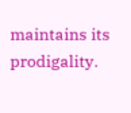maintains its prodigality.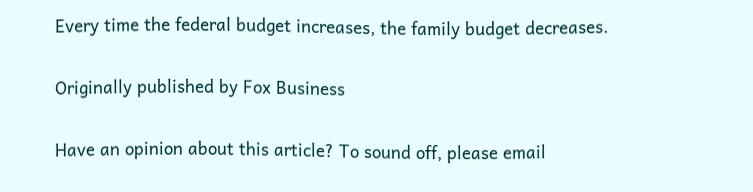Every time the federal budget increases, the family budget decreases.

Originally published by Fox Business

Have an opinion about this article? To sound off, please email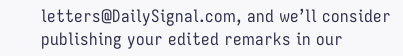letters@DailySignal.com, and we’ll consider publishing your edited remarks in our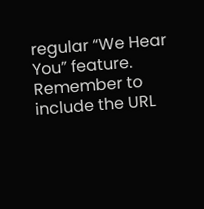regular “We Hear You” feature. Remember to include the URL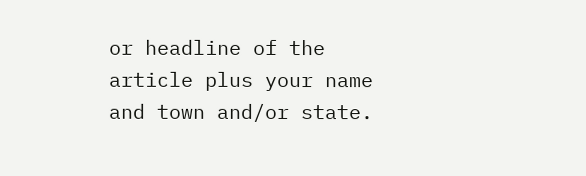or headline of the article plus your name and town and/or state.